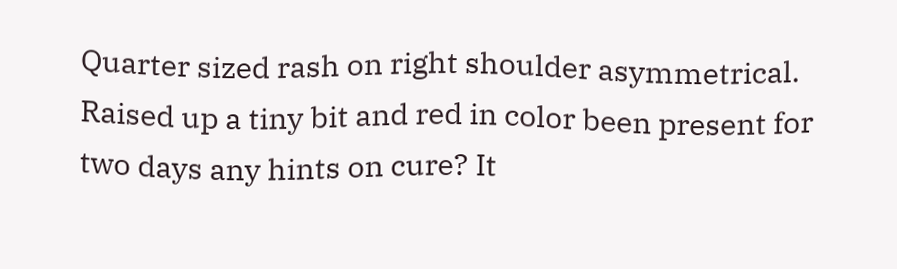Quarter sized rash on right shoulder asymmetrical. Raised up a tiny bit and red in color been present for two days any hints on cure? It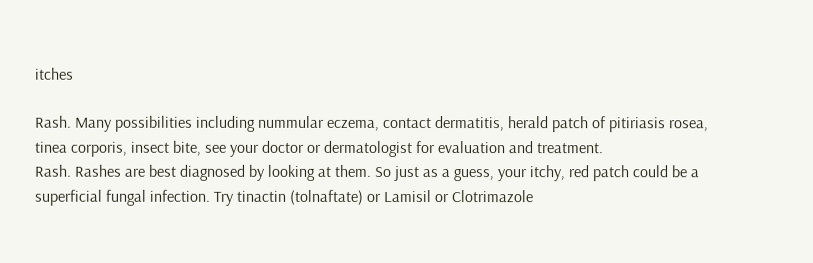itches

Rash. Many possibilities including nummular eczema, contact dermatitis, herald patch of pitiriasis rosea, tinea corporis, insect bite, see your doctor or dermatologist for evaluation and treatment.
Rash. Rashes are best diagnosed by looking at them. So just as a guess, your itchy, red patch could be a superficial fungal infection. Try tinactin (tolnaftate) or Lamisil or Clotrimazole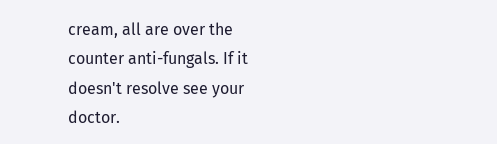cream, all are over the counter anti-fungals. If it doesn't resolve see your doctor.